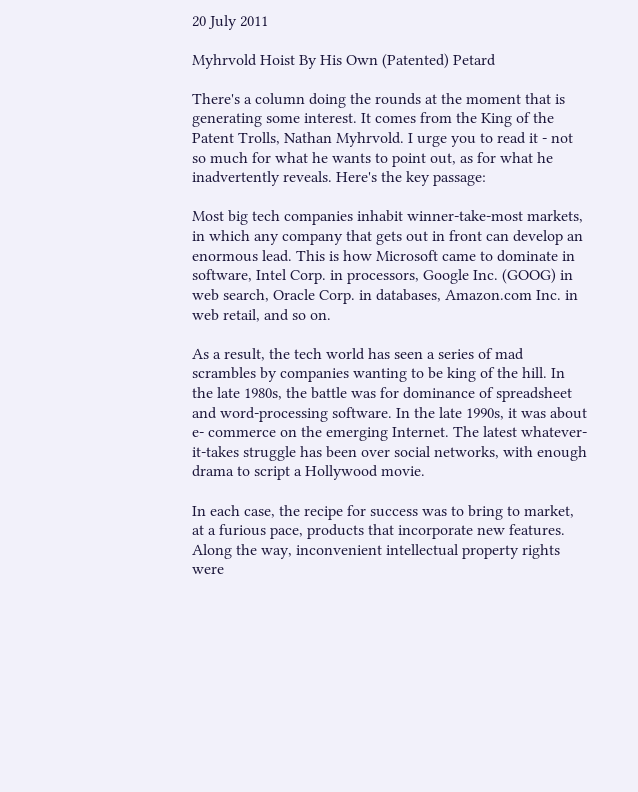20 July 2011

Myhrvold Hoist By His Own (Patented) Petard

There's a column doing the rounds at the moment that is generating some interest. It comes from the King of the Patent Trolls, Nathan Myhrvold. I urge you to read it - not so much for what he wants to point out, as for what he inadvertently reveals. Here's the key passage:

Most big tech companies inhabit winner-take-most markets, in which any company that gets out in front can develop an enormous lead. This is how Microsoft came to dominate in software, Intel Corp. in processors, Google Inc. (GOOG) in web search, Oracle Corp. in databases, Amazon.com Inc. in web retail, and so on.

As a result, the tech world has seen a series of mad scrambles by companies wanting to be king of the hill. In the late 1980s, the battle was for dominance of spreadsheet and word-processing software. In the late 1990s, it was about e- commerce on the emerging Internet. The latest whatever-it-takes struggle has been over social networks, with enough drama to script a Hollywood movie.

In each case, the recipe for success was to bring to market, at a furious pace, products that incorporate new features. Along the way, inconvenient intellectual property rights were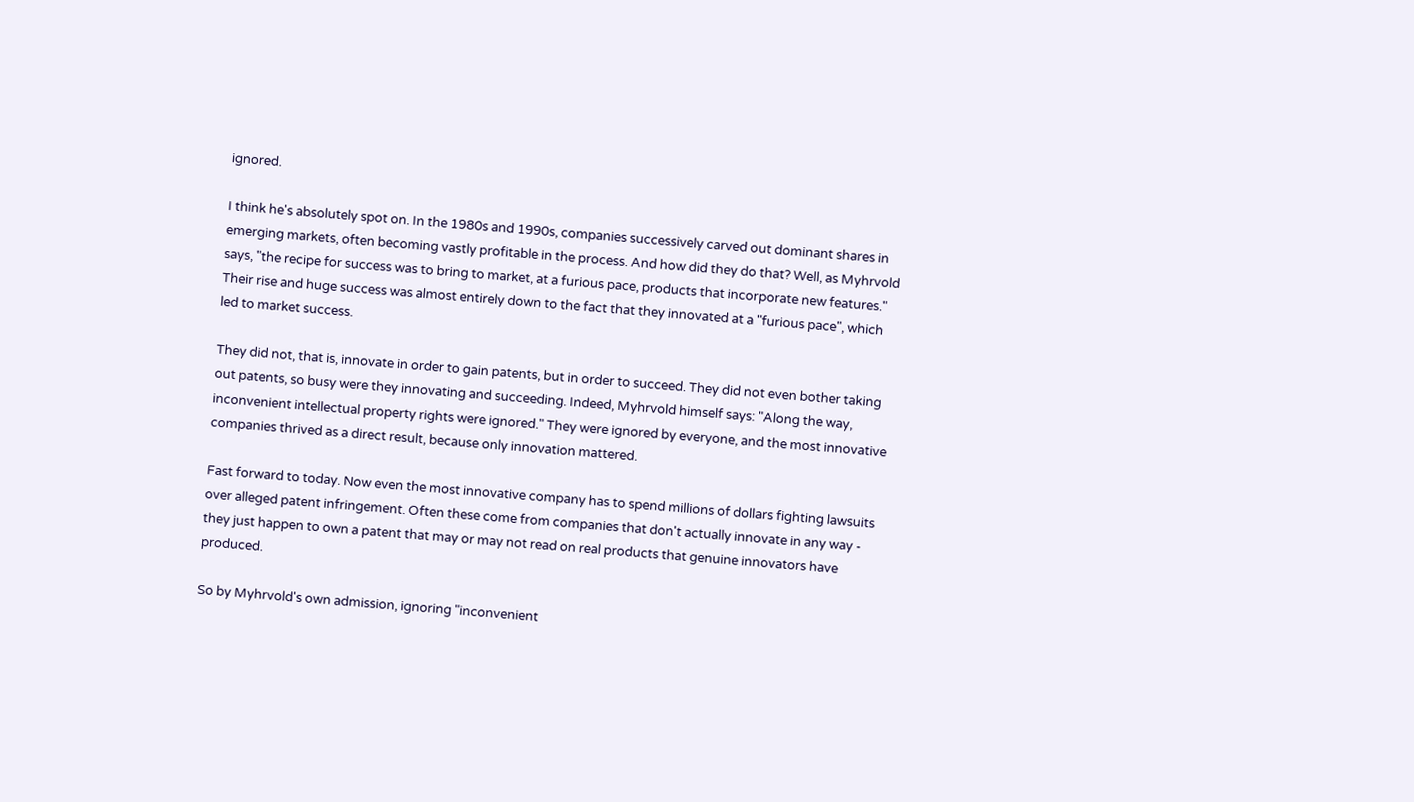ignored.

I think he's absolutely spot on. In the 1980s and 1990s, companies successively carved out dominant shares in emerging markets, often becoming vastly profitable in the process. And how did they do that? Well, as Myhrvold says, "the recipe for success was to bring to market, at a furious pace, products that incorporate new features." Their rise and huge success was almost entirely down to the fact that they innovated at a "furious pace", which led to market success.

They did not, that is, innovate in order to gain patents, but in order to succeed. They did not even bother taking out patents, so busy were they innovating and succeeding. Indeed, Myhrvold himself says: "Along the way, inconvenient intellectual property rights were ignored." They were ignored by everyone, and the most innovative companies thrived as a direct result, because only innovation mattered.

Fast forward to today. Now even the most innovative company has to spend millions of dollars fighting lawsuits over alleged patent infringement. Often these come from companies that don't actually innovate in any way - they just happen to own a patent that may or may not read on real products that genuine innovators have produced.

So by Myhrvold's own admission, ignoring "inconvenient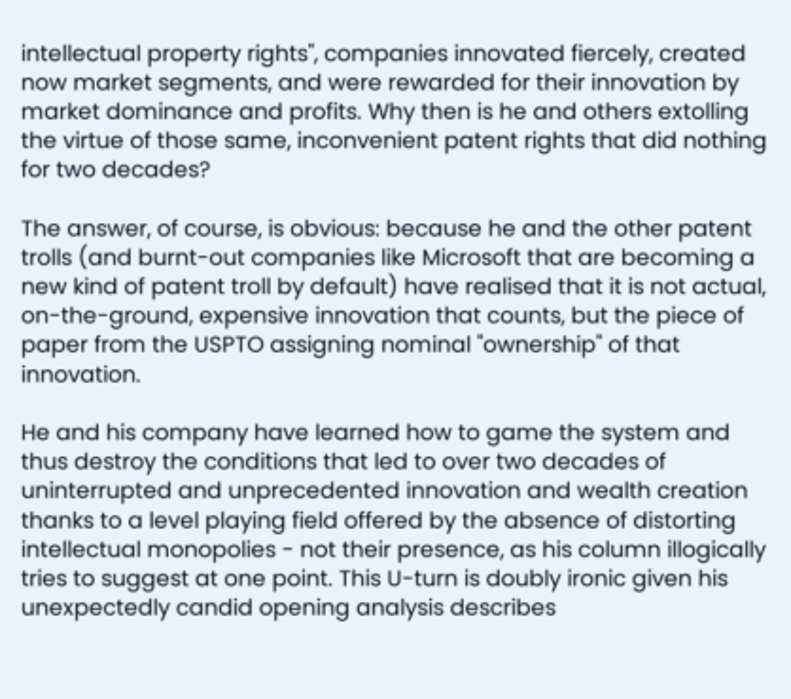intellectual property rights", companies innovated fiercely, created now market segments, and were rewarded for their innovation by market dominance and profits. Why then is he and others extolling the virtue of those same, inconvenient patent rights that did nothing for two decades?

The answer, of course, is obvious: because he and the other patent trolls (and burnt-out companies like Microsoft that are becoming a new kind of patent troll by default) have realised that it is not actual, on-the-ground, expensive innovation that counts, but the piece of paper from the USPTO assigning nominal "ownership" of that innovation.

He and his company have learned how to game the system and thus destroy the conditions that led to over two decades of uninterrupted and unprecedented innovation and wealth creation thanks to a level playing field offered by the absence of distorting intellectual monopolies - not their presence, as his column illogically tries to suggest at one point. This U-turn is doubly ironic given his unexpectedly candid opening analysis describes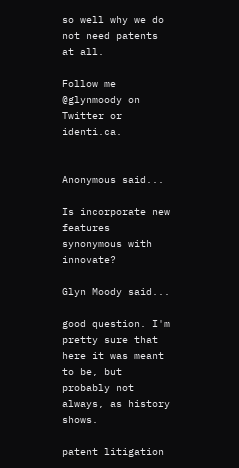so well why we do not need patents at all.

Follow me @glynmoody on Twitter or identi.ca.


Anonymous said...

Is incorporate new features synonymous with innovate?

Glyn Moody said...

good question. I'm pretty sure that here it was meant to be, but probably not always, as history shows.

patent litigation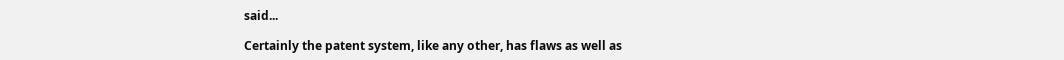said...

Certainly the patent system, like any other, has flaws as well as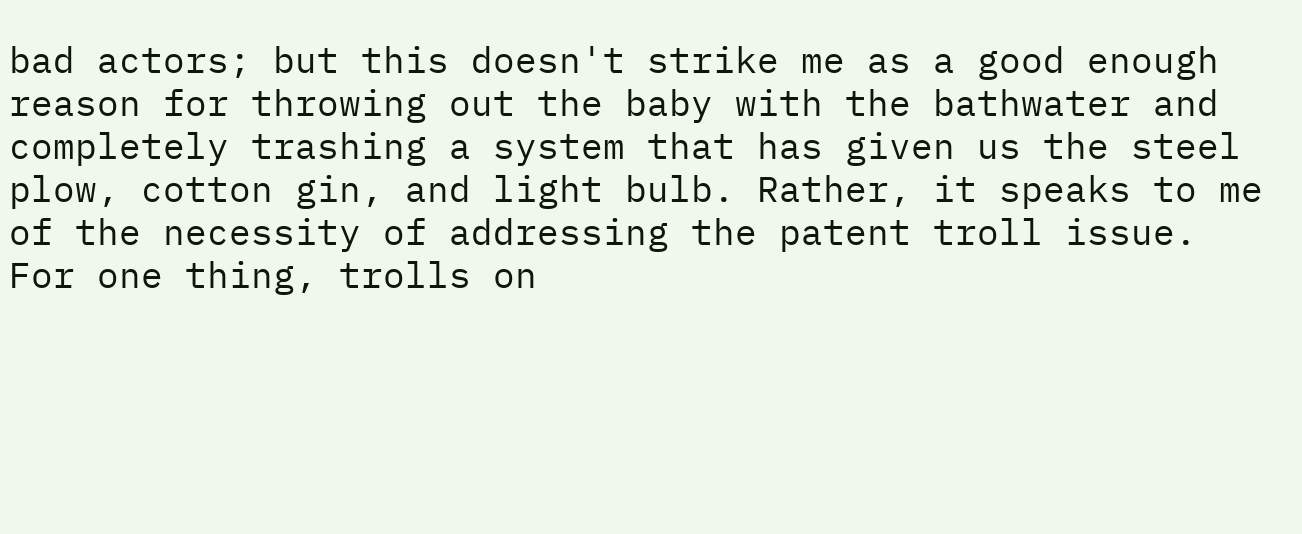bad actors; but this doesn't strike me as a good enough reason for throwing out the baby with the bathwater and completely trashing a system that has given us the steel plow, cotton gin, and light bulb. Rather, it speaks to me of the necessity of addressing the patent troll issue. For one thing, trolls on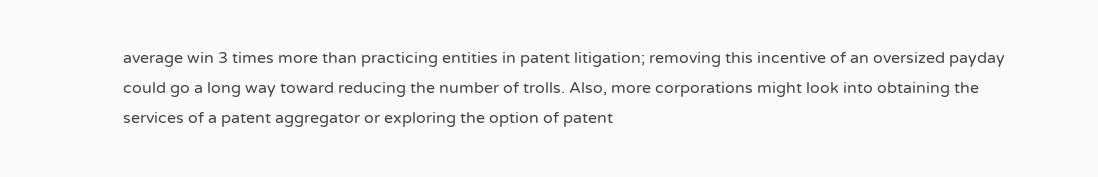average win 3 times more than practicing entities in patent litigation; removing this incentive of an oversized payday could go a long way toward reducing the number of trolls. Also, more corporations might look into obtaining the services of a patent aggregator or exploring the option of patent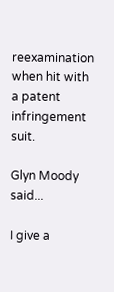reexamination when hit with a patent infringement suit.

Glyn Moody said...

I give a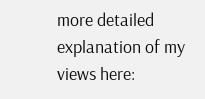more detailed explanation of my views here: